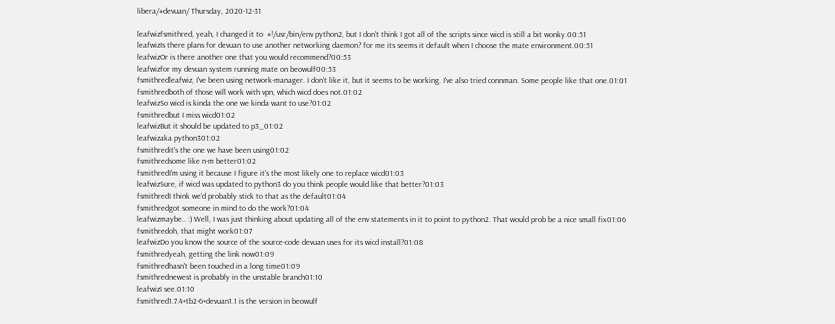libera/#devuan/ Thursday, 2020-12-31

leafwizfsmithred, yeah, I changed it to  #!/usr/bin/env python2, but I don't think I got all of the scripts since wicd is still a bit wonky.00:51
leafwizIs there plans for devuan to use another networking daemon? for me its seems it default when I choose the mate environment.00:51
leafwizOr is there another one that you would recommend?00:53
leafwizfor my devuan system running mate on beowulf00:53
fsmithredleafwiz, I've been using network-manager. I don't like it, but it seems to be working. I've also tried connman. Some people like that one.01:01
fsmithredboth of those will work with vpn, which wicd does not.01:02
leafwizSo wicd is kinda the one we kinda want to use?01:02
fsmithredbut I miss wicd01:02
leafwizBut it should be updated to p3_01:02
leafwizaka python301:02
fsmithredit's the one we have been using01:02
fsmithredsome like n-m better01:02
fsmithredI'm using it because I figure it's the most likely one to replace wicd01:03
leafwizSure, if wicd was updated to python3 do you think people would like that better?01:03
fsmithredI think we'd probably stick to that as the default01:04
fsmithredgot someone in mind to do the work?01:04
leafwizmaybe.. :) Well, I was just thinking about updating all of the env statements in it to point to python2. That would prob be a nice small fix01:06
fsmithredoh, that might work01:07
leafwizDo you know the source of the source-code devuan uses for its wicd install?01:08
fsmithredyeah, getting the link now01:09
fsmithredhasn't been touched in a long time01:09
fsmithrednewest is probably in the unstable branch01:10
leafwizI see.01:10
fsmithred1.7.4+tb2-6+devuan1.1 is the version in beowulf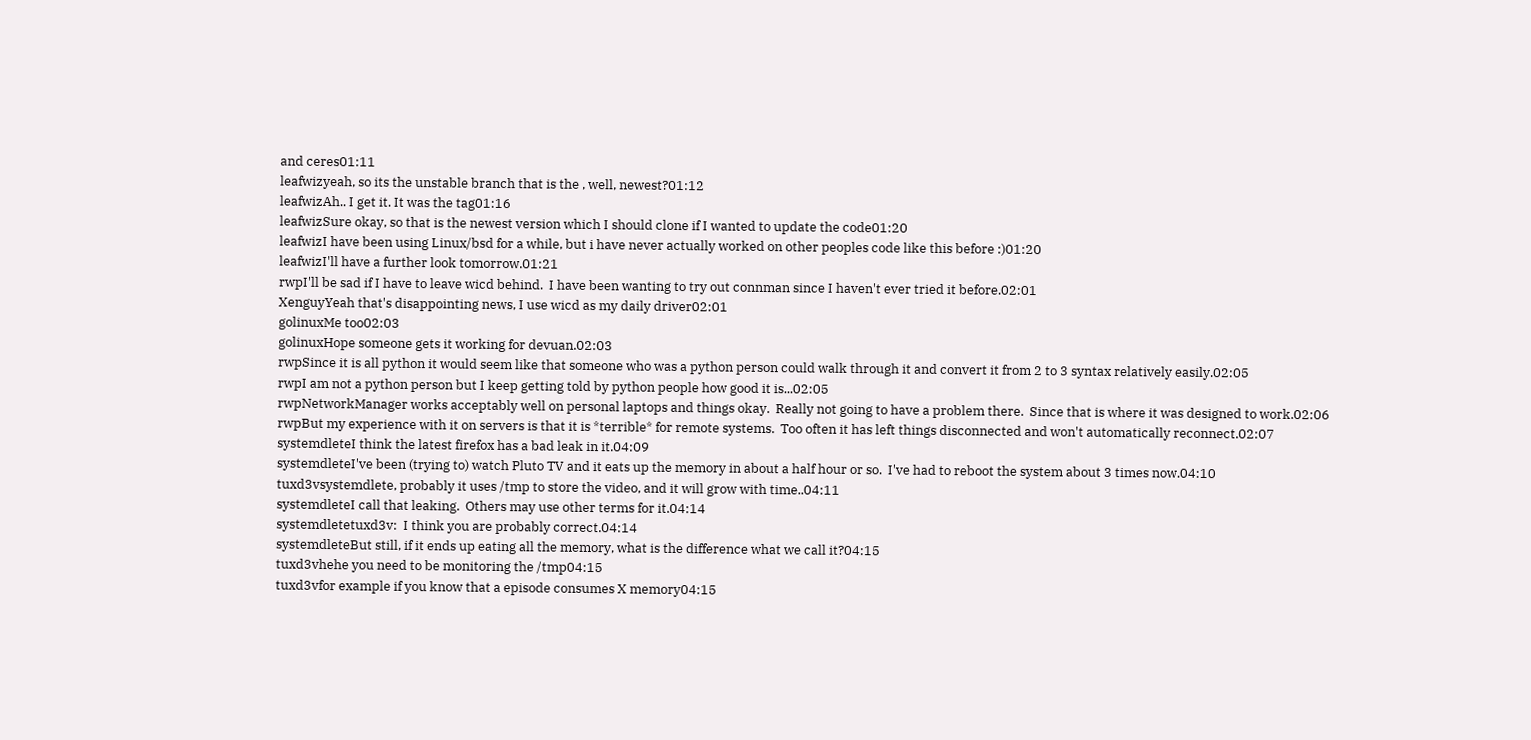and ceres01:11
leafwizyeah, so its the unstable branch that is the , well, newest?01:12
leafwizAh.. I get it. It was the tag01:16
leafwizSure okay, so that is the newest version which I should clone if I wanted to update the code01:20
leafwizI have been using Linux/bsd for a while, but i have never actually worked on other peoples code like this before :)01:20
leafwizI'll have a further look tomorrow.01:21
rwpI'll be sad if I have to leave wicd behind.  I have been wanting to try out connman since I haven't ever tried it before.02:01
XenguyYeah that's disappointing news, I use wicd as my daily driver02:01
golinuxMe too02:03
golinuxHope someone gets it working for devuan.02:03
rwpSince it is all python it would seem like that someone who was a python person could walk through it and convert it from 2 to 3 syntax relatively easily.02:05
rwpI am not a python person but I keep getting told by python people how good it is...02:05
rwpNetworkManager works acceptably well on personal laptops and things okay.  Really not going to have a problem there.  Since that is where it was designed to work.02:06
rwpBut my experience with it on servers is that it is *terrible* for remote systems.  Too often it has left things disconnected and won't automatically reconnect.02:07
systemdleteI think the latest firefox has a bad leak in it.04:09
systemdleteI've been (trying to) watch Pluto TV and it eats up the memory in about a half hour or so.  I've had to reboot the system about 3 times now.04:10
tuxd3vsystemdlete, probably it uses /tmp to store the video, and it will grow with time..04:11
systemdleteI call that leaking.  Others may use other terms for it.04:14
systemdletetuxd3v:  I think you are probably correct.04:14
systemdleteBut still, if it ends up eating all the memory, what is the difference what we call it?04:15
tuxd3vhehe you need to be monitoring the /tmp04:15
tuxd3vfor example if you know that a episode consumes X memory04:15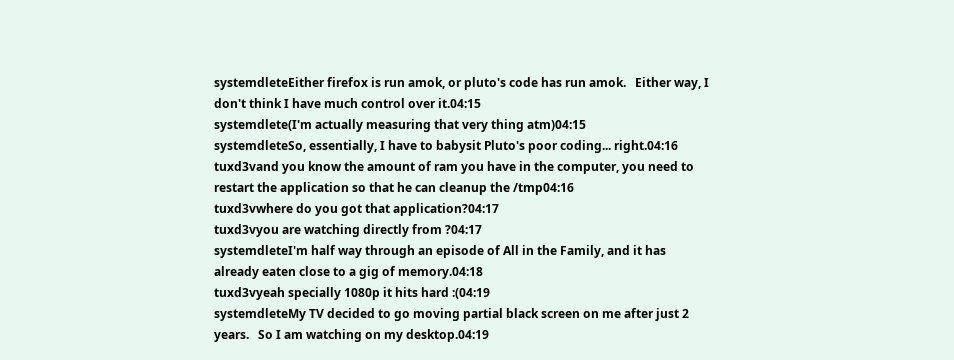systemdleteEither firefox is run amok, or pluto's code has run amok.   Either way, I don't think I have much control over it.04:15
systemdlete(I'm actually measuring that very thing atm)04:15
systemdleteSo, essentially, I have to babysit Pluto's poor coding... right.04:16
tuxd3vand you know the amount of ram you have in the computer, you need to restart the application so that he can cleanup the /tmp04:16
tuxd3vwhere do you got that application?04:17
tuxd3vyou are watching directly from ?04:17
systemdleteI'm half way through an episode of All in the Family, and it has already eaten close to a gig of memory.04:18
tuxd3vyeah specially 1080p it hits hard :(04:19
systemdleteMy TV decided to go moving partial black screen on me after just 2 years.   So I am watching on my desktop.04:19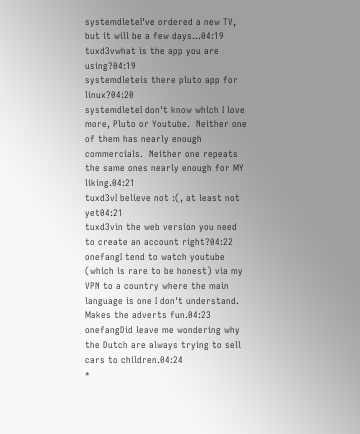systemdleteI've ordered a new TV, but it will be a few days...04:19
tuxd3vwhat is the app you are using?04:19
systemdleteis there pluto app for linux?04:20
systemdleteI don't know which I love more, Pluto or Youtube.  Neither one of them has nearly enough commercials.  Neither one repeats the same ones nearly enough for MY liking.04:21
tuxd3vI believe not :(, at least not yet04:21
tuxd3vin the web version you need to create an account right?04:22
onefangI tend to watch youtube (which is rare to be honest) via my VPN to a country where the main language is one I don't understand.  Makes the adverts fun.04:23
onefangDid leave me wondering why the Dutch are always trying to sell cars to children.04:24
*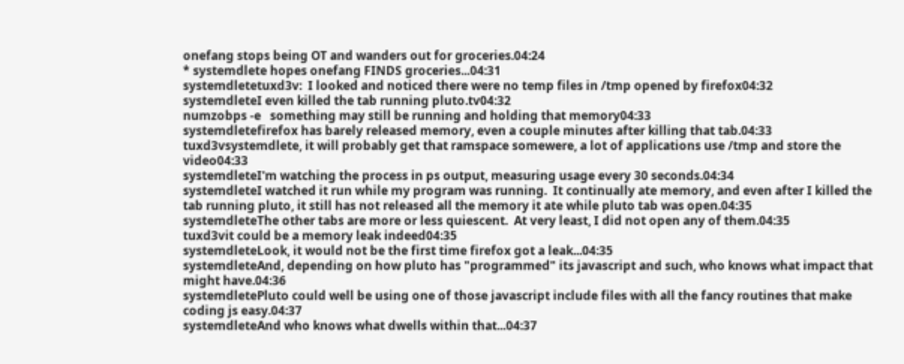onefang stops being OT and wanders out for groceries.04:24
* systemdlete hopes onefang FINDS groceries...04:31
systemdletetuxd3v:  I looked and noticed there were no temp files in /tmp opened by firefox04:32
systemdleteI even killed the tab running pluto.tv04:32
numzobps -e   something may still be running and holding that memory04:33
systemdletefirefox has barely released memory, even a couple minutes after killing that tab.04:33
tuxd3vsystemdlete, it will probably get that ramspace somewere, a lot of applications use /tmp and store the video04:33
systemdleteI'm watching the process in ps output, measuring usage every 30 seconds.04:34
systemdleteI watched it run while my program was running.  It continually ate memory, and even after I killed the tab running pluto, it still has not released all the memory it ate while pluto tab was open.04:35
systemdleteThe other tabs are more or less quiescent.  At very least, I did not open any of them.04:35
tuxd3vit could be a memory leak indeed04:35
systemdleteLook, it would not be the first time firefox got a leak...04:35
systemdleteAnd, depending on how pluto has "programmed" its javascript and such, who knows what impact that might have.04:36
systemdletePluto could well be using one of those javascript include files with all the fancy routines that make coding js easy.04:37
systemdleteAnd who knows what dwells within that...04:37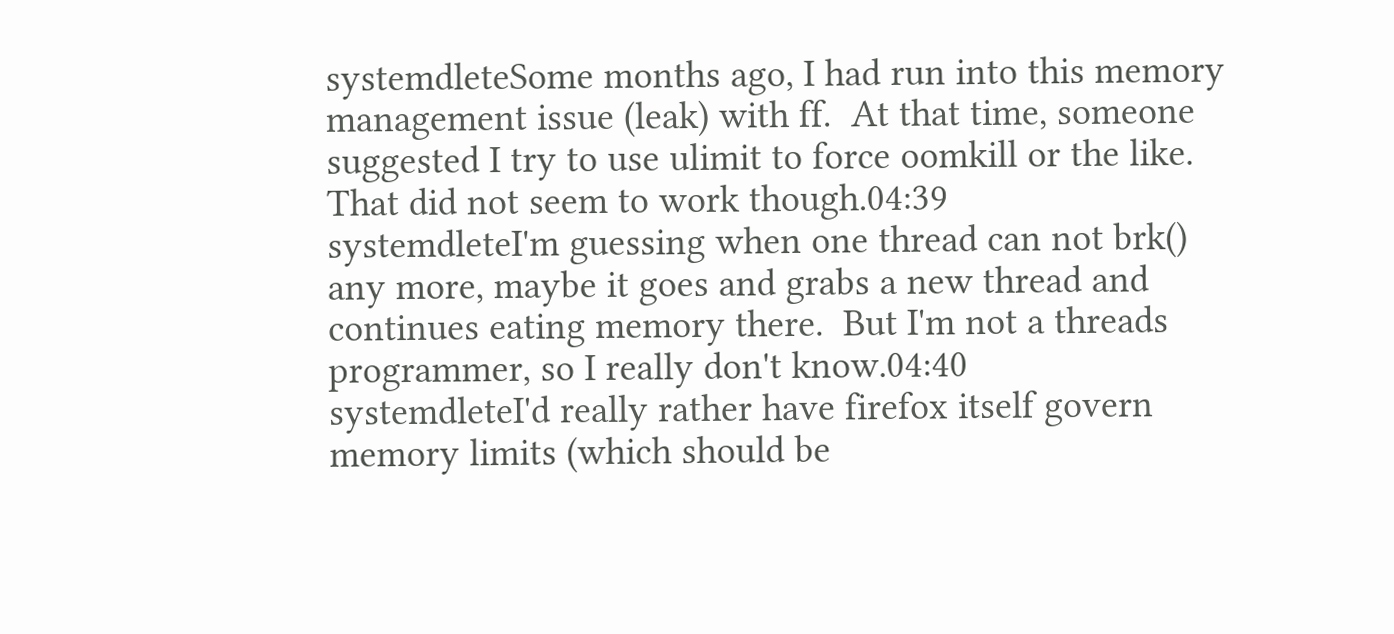systemdleteSome months ago, I had run into this memory management issue (leak) with ff.  At that time, someone suggested I try to use ulimit to force oomkill or the like.  That did not seem to work though.04:39
systemdleteI'm guessing when one thread can not brk() any more, maybe it goes and grabs a new thread and continues eating memory there.  But I'm not a threads programmer, so I really don't know.04:40
systemdleteI'd really rather have firefox itself govern memory limits (which should be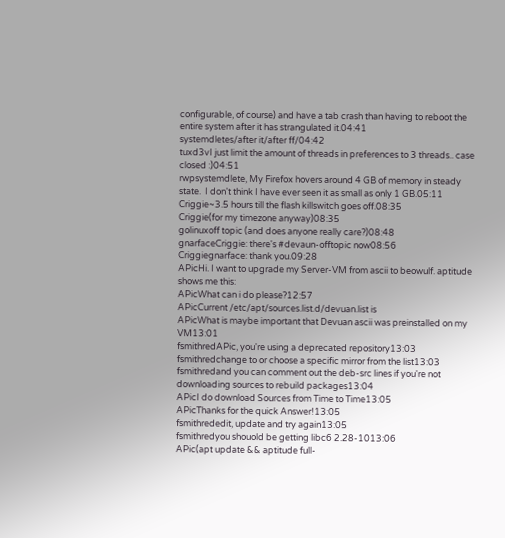configurable, of course) and have a tab crash than having to reboot the entire system after it has strangulated it.04:41
systemdletes/after it/after ff/04:42
tuxd3vI just limit the amount of threads in preferences to 3 threads.. case closed :)04:51
rwpsystemdlete, My Firefox hovers around 4 GB of memory in steady state.  I don't think I have ever seen it as small as only 1 GB.05:11
Criggie~3.5 hours till the flash killswitch goes off.08:35
Criggie(for my timezone anyway)08:35
golinuxoff topic (and does anyone really care?)08:48
gnarfaceCriggie: there's #devaun-offtopic now08:56
Criggiegnarface: thank you.09:28
APicHi. I want to upgrade my Server-VM from ascii to beowulf. aptitude shows me this:
APicWhat can i do please?12:57
APicCurrent /etc/apt/sources.list.d/devuan.list is
APicWhat is maybe important that Devuan ascii was preinstalled on my VM13:01
fsmithredAPic, you're using a deprecated repository13:03
fsmithredchange to or choose a specific mirror from the list13:03
fsmithredand you can comment out the deb-src lines if you're not downloading sources to rebuild packages13:04
APicI do download Sources from Time to Time13:05
APicThanks for the quick Answer!13:05
fsmithrededit, update and try again13:05
fsmithredyou shouold be getting libc6 2.28-1013:06
APic(apt update && aptitude full-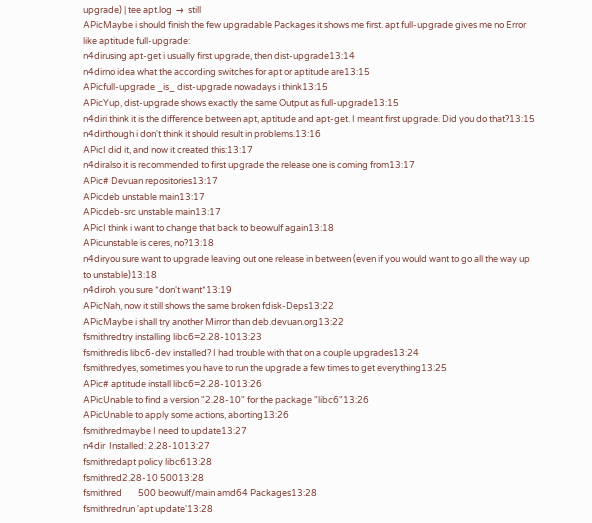upgrade) | tee apt.log  →  still
APicMaybe i should finish the few upgradable Packages it shows me first. apt full-upgrade gives me no Error like aptitude full-upgrade:
n4dirusing apt-get i usually first upgrade, then dist-upgrade13:14
n4dirno idea what the according switches for apt or aptitude are13:15
APicfull-upgrade _is_ dist-upgrade nowadays i think13:15
APicYup, dist-upgrade shows exactly the same Output as full-upgrade13:15
n4diri think it is the difference between apt, aptitude and apt-get. I meant first upgrade. Did you do that?13:15
n4dirthough i don't think it should result in problems.13:16
APicI did it, and now it created this:13:17
n4diralso it is recommended to first upgrade the release one is coming from13:17
APic# Devuan repositories13:17
APicdeb unstable main13:17
APicdeb-src unstable main13:17
APicI think i want to change that back to beowulf again13:18
APicunstable is ceres, no?13:18
n4diryou sure want to upgrade leaving out one release in between (even if you would want to go all the way up to unstable)13:18
n4diroh. you sure *don't want*13:19
APicNah, now it still shows the same broken fdisk-Deps13:22
APicMaybe i shall try another Mirror than deb.devuan.org13:22
fsmithredtry installing libc6=2.28-1013:23
fsmithredis libc6-dev installed? I had trouble with that on a couple upgrades13:24
fsmithredyes, sometimes you have to run the upgrade a few times to get everything13:25
APic# aptitude install libc6=2.28-1013:26
APicUnable to find a version "2.28-10" for the package "libc6"13:26
APicUnable to apply some actions, aborting13:26
fsmithredmaybe I need to update13:27
n4dir  Installed: 2.28-1013:27
fsmithredapt policy libc613:28
fsmithred2.28-10 50013:28
fsmithred        500 beowulf/main amd64 Packages13:28
fsmithredrun 'apt update'13:28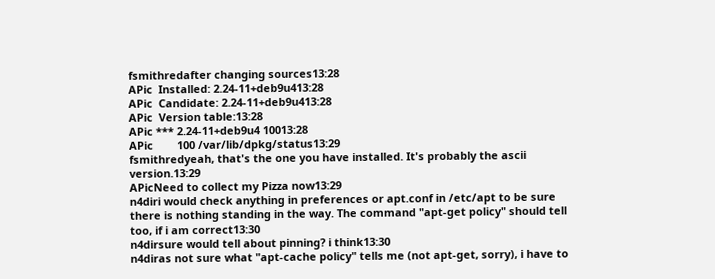fsmithredafter changing sources13:28
APic  Installed: 2.24-11+deb9u413:28
APic  Candidate: 2.24-11+deb9u413:28
APic  Version table:13:28
APic *** 2.24-11+deb9u4 10013:28
APic        100 /var/lib/dpkg/status13:29
fsmithredyeah, that's the one you have installed. It's probably the ascii version.13:29
APicNeed to collect my Pizza now13:29
n4diri would check anything in preferences or apt.conf in /etc/apt to be sure there is nothing standing in the way. The command "apt-get policy" should tell too, if i am correct13:30
n4dirsure would tell about pinning? i think13:30
n4diras not sure what "apt-cache policy" tells me (not apt-get, sorry), i have to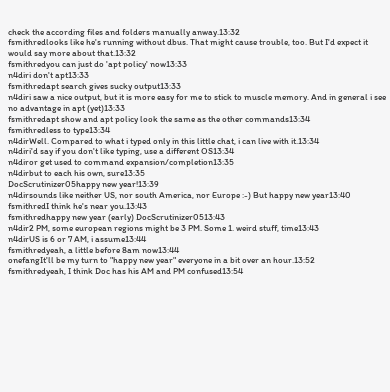check the according files and folders manually anway.13:32
fsmithredlooks like he's running without dbus. That might cause trouble, too. But I'd expect it would say more about that.13:32
fsmithredyou can just do 'apt policy' now13:33
n4diri don't apt13:33
fsmithredapt search gives sucky output13:33
n4diri saw a nice output, but it is more easy for me to stick to muscle memory. And in general i see no advantage in apt (yet)13:33
fsmithredapt show and apt policy look the same as the other commands13:34
fsmithredless to type13:34
n4dirWell. Compared to what i typed only in this little chat, i can live with it.13:34
n4diri'd say if you don't like typing, use a different OS13:34
n4diror get used to command expansion/completion13:35
n4dirbut to each his own, sure13:35
DocScrutinizer05happy new year!13:39
n4dirsounds like neither US, nor south America, nor Europe :-) But happy new year13:40
fsmithredI think he's near you.13:43
fsmithredhappy new year (early) DocScrutinizer0513:43
n4dir2 PM, some european regions might be 3 PM. Some 1. weird stuff, time13:43
n4dirUS is 6 or 7 AM, i assume13:44
fsmithredyeah, a little before 8am now13:44
onefangIt'll be my turn to "happy new year" everyone in a bit over an hour.13:52
fsmithredyeah, I think Doc has his AM and PM confused13:54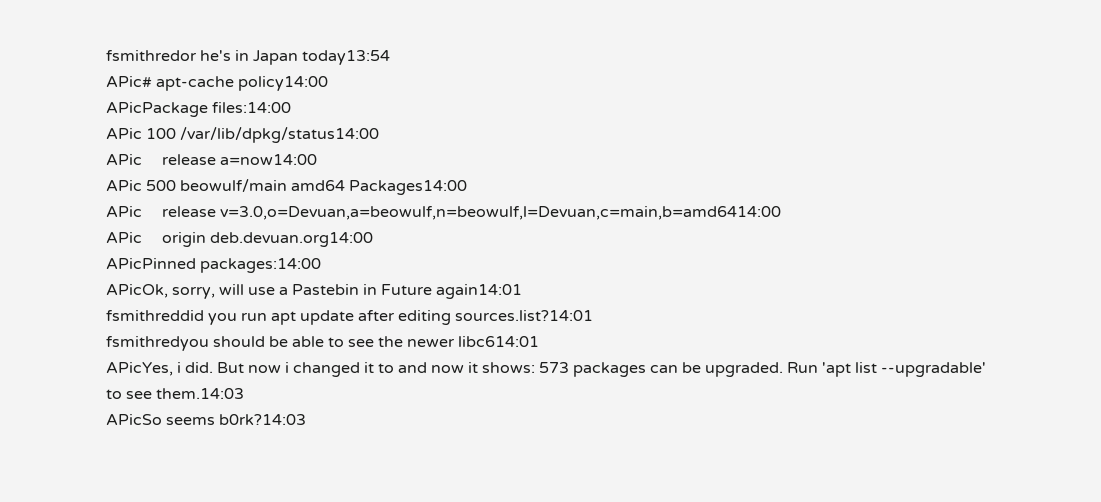fsmithredor he's in Japan today13:54
APic# apt-cache policy14:00
APicPackage files:14:00
APic 100 /var/lib/dpkg/status14:00
APic     release a=now14:00
APic 500 beowulf/main amd64 Packages14:00
APic     release v=3.0,o=Devuan,a=beowulf,n=beowulf,l=Devuan,c=main,b=amd6414:00
APic     origin deb.devuan.org14:00
APicPinned packages:14:00
APicOk, sorry, will use a Pastebin in Future again14:01
fsmithreddid you run apt update after editing sources.list?14:01
fsmithredyou should be able to see the newer libc614:01
APicYes, i did. But now i changed it to and now it shows: 573 packages can be upgraded. Run 'apt list --upgradable' to see them.14:03
APicSo seems b0rk?14:03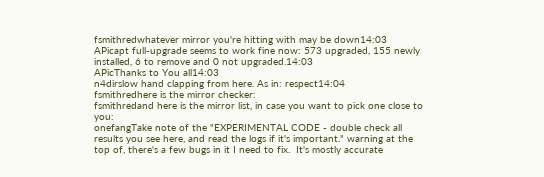fsmithredwhatever mirror you're hitting with may be down14:03
APicapt full-upgrade seems to work fine now: 573 upgraded, 155 newly installed, 6 to remove and 0 not upgraded.14:03
APicThanks to You all14:03
n4dirslow hand clapping from here. As in: respect14:04
fsmithredhere is the mirror checker:
fsmithredand here is the mirror list, in case you want to pick one close to you:
onefangTake note of the "EXPERIMENTAL CODE - double check all results you see here, and read the logs if it's important." warning at the top of, there's a few bugs in it I need to fix.  It's mostly accurate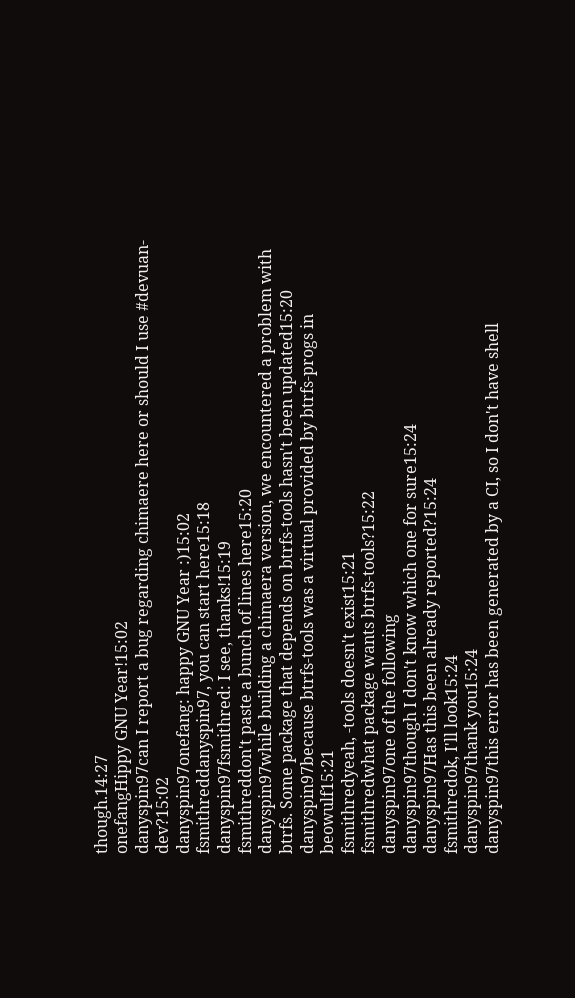though.14:27
onefangHippy GNU Year!15:02
danyspin97can I report a bug regarding chimaere here or should I use #devuan-dev?15:02
danyspin97onefang: happy GNU Year :)15:02
fsmithreddanyspin97, you can start here15:18
danyspin97fsmithred: I see, thanks!15:19
fsmithreddon't paste a bunch of lines here15:20
danyspin97while building a chimaera version, we encountered a problem with btrfs. Some package that depends on btrfs-tools hasn't been updated15:20
danyspin97because btrfs-tools was a virtual provided by btrfs-progs in beowulf15:21
fsmithredyeah, -tools doesn't exist15:21
fsmithredwhat package wants btrfs-tools?15:22
danyspin97one of the following
danyspin97though I don't know which one for sure15:24
danyspin97Has this been already reported?15:24
fsmithredok, I'll look15:24
danyspin97thank you15:24
danyspin97this error has been generated by a CI, so I don't have shell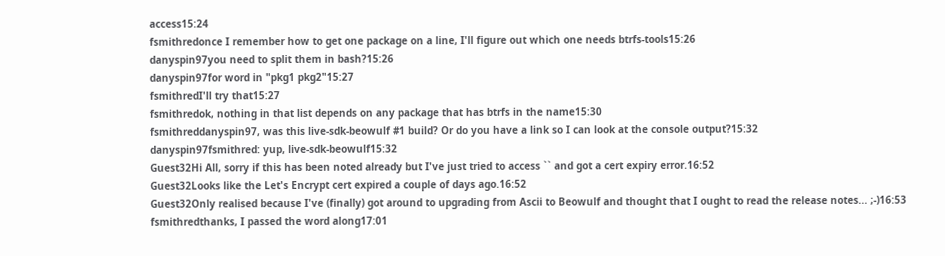access15:24
fsmithredonce I remember how to get one package on a line, I'll figure out which one needs btrfs-tools15:26
danyspin97you need to split them in bash?15:26
danyspin97for word in "pkg1 pkg2"15:27
fsmithredI'll try that15:27
fsmithredok, nothing in that list depends on any package that has btrfs in the name15:30
fsmithreddanyspin97, was this live-sdk-beowulf #1 build? Or do you have a link so I can look at the console output?15:32
danyspin97fsmithred: yup, live-sdk-beowulf15:32
Guest32Hi All, sorry if this has been noted already but I've just tried to access `` and got a cert expiry error.16:52
Guest32Looks like the Let's Encrypt cert expired a couple of days ago.16:52
Guest32Only realised because I've (finally) got around to upgrading from Ascii to Beowulf and thought that I ought to read the release notes... ;-)16:53
fsmithredthanks, I passed the word along17:01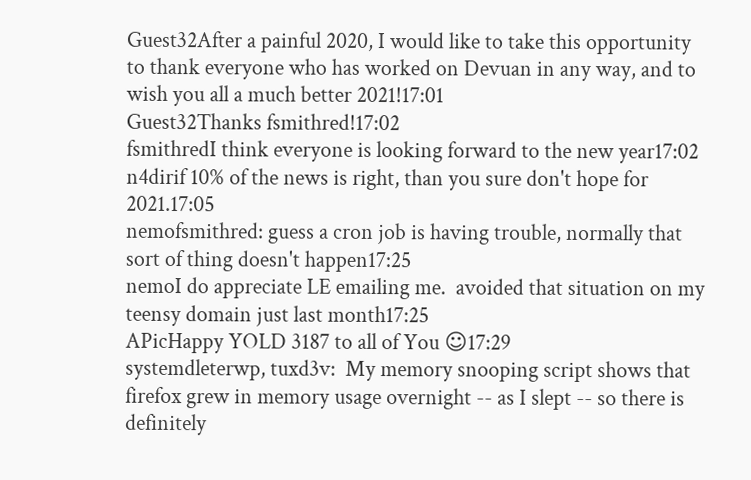Guest32After a painful 2020, I would like to take this opportunity to thank everyone who has worked on Devuan in any way, and to wish you all a much better 2021!17:01
Guest32Thanks fsmithred!17:02
fsmithredI think everyone is looking forward to the new year17:02
n4dirif 10% of the news is right, than you sure don't hope for 2021.17:05
nemofsmithred: guess a cron job is having trouble, normally that sort of thing doesn't happen17:25
nemoI do appreciate LE emailing me.  avoided that situation on my teensy domain just last month17:25
APicHappy YOLD 3187 to all of You ☺17:29
systemdleterwp, tuxd3v:  My memory snooping script shows that firefox grew in memory usage overnight -- as I slept -- so there is definitely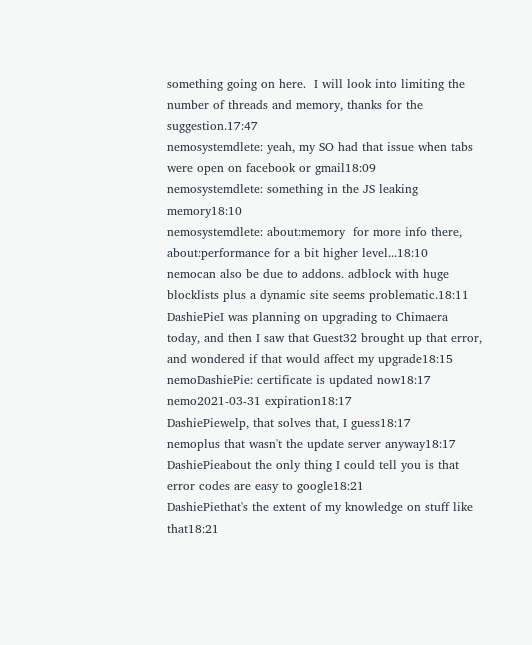something going on here.  I will look into limiting the number of threads and memory, thanks for the suggestion.17:47
nemosystemdlete: yeah, my SO had that issue when tabs were open on facebook or gmail18:09
nemosystemdlete: something in the JS leaking memory18:10
nemosystemdlete: about:memory  for more info there, about:performance for a bit higher level...18:10
nemocan also be due to addons. adblock with huge blocklists plus a dynamic site seems problematic.18:11
DashiePieI was planning on upgrading to Chimaera today, and then I saw that Guest32 brought up that error, and wondered if that would affect my upgrade18:15
nemoDashiePie: certificate is updated now18:17
nemo2021-03-31 expiration18:17
DashiePiewelp, that solves that, I guess18:17
nemoplus that wasn't the update server anyway18:17
DashiePieabout the only thing I could tell you is that error codes are easy to google18:21
DashiePiethat's the extent of my knowledge on stuff like that18:21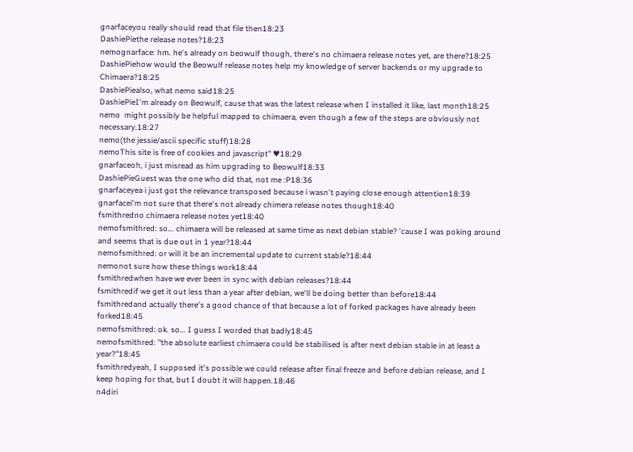gnarfaceyou really should read that file then18:23
DashiePiethe release notes?18:23
nemognarface: hm. he's already on beowulf though, there's no chimaera release notes yet, are there?18:25
DashiePiehow would the Beowulf release notes help my knowledge of server backends or my upgrade to Chimaera?18:25
DashiePiealso, what nemo said18:25
DashiePieI'm already on Beowulf, cause that was the latest release when I installed it like, last month18:25
nemo  might possibly be helpful mapped to chimaera, even though a few of the steps are obviously not necessary.18:27
nemo(the jessie/ascii specific stuff)18:28
nemoThis site is free of cookies and javascript" ♥18:29
gnarfaceoh, i just misread as him upgrading to Beowulf18:33
DashiePieGuest was the one who did that, not me :P18:36
gnarfaceyea i just got the relevance transposed because i wasn't paying close enough attention18:39
gnarfacei'm not sure that there's not already chimera release notes though18:40
fsmithredno chimaera release notes yet18:40
nemofsmithred: so... chimaera will be released at same time as next debian stable? 'cause I was poking around and seems that is due out in 1 year?18:44
nemofsmithred: or will it be an incremental update to current stable?18:44
nemonot sure how these things work18:44
fsmithredwhen have we ever been in sync with debian releases?18:44
fsmithredif we get it out less than a year after debian, we'll be doing better than before18:44
fsmithredand actually there's a good chance of that because a lot of forked packages have already been forked18:45
nemofsmithred: ok. so... I guess I worded that badly18:45
nemofsmithred: "the absolute earliest chimaera could be stabilised is after next debian stable in at least a year?"18:45
fsmithredyeah, I supposed it's possible we could release after final freeze and before debian release, and I keep hoping for that, but I doubt it will happen.18:46
n4diri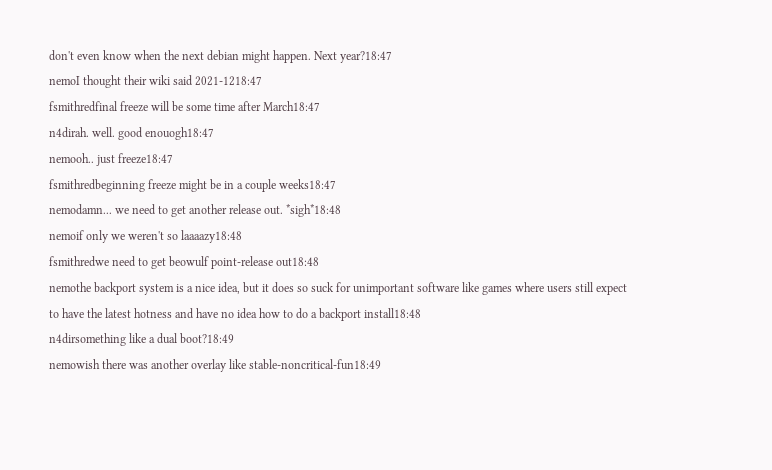don't even know when the next debian might happen. Next year?18:47
nemoI thought their wiki said 2021-1218:47
fsmithredfinal freeze will be some time after March18:47
n4dirah. well. good enouogh18:47
nemooh.. just freeze18:47
fsmithredbeginning freeze might be in a couple weeks18:47
nemodamn... we need to get another release out. *sigh*18:48
nemoif only we weren't so laaaazy18:48
fsmithredwe need to get beowulf point-release out18:48
nemothe backport system is a nice idea, but it does so suck for unimportant software like games where users still expect to have the latest hotness and have no idea how to do a backport install18:48
n4dirsomething like a dual boot?18:49
nemowish there was another overlay like stable-noncritical-fun18:49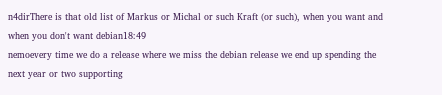n4dirThere is that old list of Markus or Michal or such Kraft (or such), when you want and when you don't want debian18:49
nemoevery time we do a release where we miss the debian release we end up spending the next year or two supporting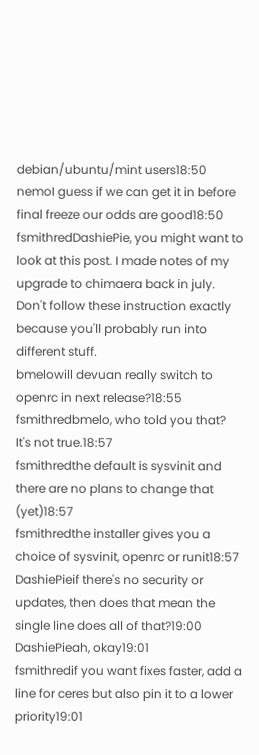debian/ubuntu/mint users18:50
nemoI guess if we can get it in before final freeze our odds are good18:50
fsmithredDashiePie, you might want to look at this post. I made notes of my upgrade to chimaera back in july. Don't follow these instruction exactly because you'll probably run into different stuff.
bmelowill devuan really switch to openrc in next release?18:55
fsmithredbmelo, who told you that? It's not true.18:57
fsmithredthe default is sysvinit and there are no plans to change that (yet)18:57
fsmithredthe installer gives you a choice of sysvinit, openrc or runit18:57
DashiePieif there's no security or updates, then does that mean the single line does all of that?19:00
DashiePieah, okay19:01
fsmithredif you want fixes faster, add a line for ceres but also pin it to a lower priority19:01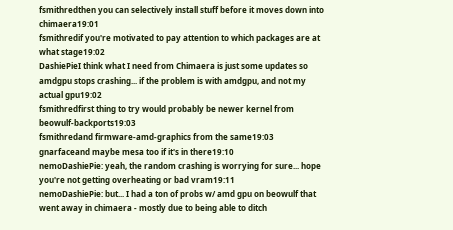fsmithredthen you can selectively install stuff before it moves down into chimaera19:01
fsmithredif you're motivated to pay attention to which packages are at what stage19:02
DashiePieI think what I need from Chimaera is just some updates so amdgpu stops crashing... if the problem is with amdgpu, and not my actual gpu19:02
fsmithredfirst thing to try would probably be newer kernel from beowulf-backports19:03
fsmithredand firmware-amd-graphics from the same19:03
gnarfaceand maybe mesa too if it's in there19:10
nemoDashiePie: yeah, the random crashing is worrying for sure... hope you're not getting overheating or bad vram19:11
nemoDashiePie: but... I had a ton of probs w/ amd gpu on beowulf that went away in chimaera - mostly due to being able to ditch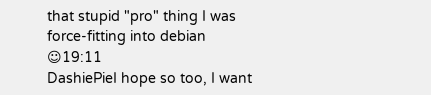that stupid "pro" thing I was force-fitting into debian ☺19:11
DashiePieI hope so too, I want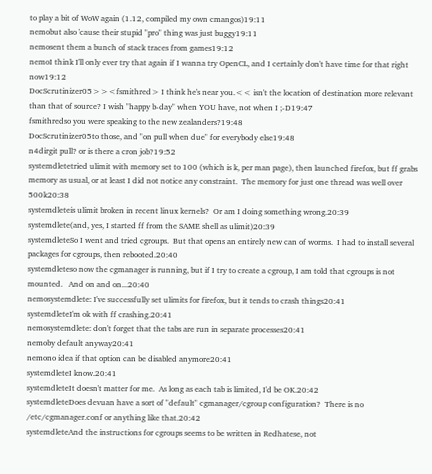to play a bit of WoW again (1.12, compiled my own cmangos)19:11
nemobut also 'cause their stupid "pro" thing was just buggy19:11
nemosent them a bunch of stack traces from games19:12
nemoI think I'll only ever try that again if I wanna try OpenCL, and I certainly don't have time for that right now19:12
DocScrutinizer05>><fsmithred> I think he's near you.<< isn't the location of destination more relevant than that of source? I wish "happy b-day" when YOU have, not when I ;-D19:47
fsmithredso you were speaking to the new zealanders?19:48
DocScrutinizer05to those, and "on pull when due" for everybody else19:48
n4dirgit pull? or is there a cron job?19:52
systemdletetried ulimit with memory set to 100 (which is k, per man page), then launched firefox, but ff grabs memory as usual, or at least I did not notice any constraint.  The memory for just one thread was well over 500k20:38
systemdleteis ulimit broken in recent linux kernels?  Or am I doing something wrong.20:39
systemdlete(and, yes, I started ff from the SAME shell as ulimit)20:39
systemdleteSo I went and tried cgroups.  But that opens an entirely new can of worms.  I had to install several packages for cgroups, then rebooted.20:40
systemdleteso now the cgmanager is running, but if I try to create a cgroup, I am told that cgroups is not mounted.   And on and on...20:40
nemosystemdlete: I've successfully set ulimits for firefox, but it tends to crash things20:41
systemdleteI'm ok with ff crashing.20:41
nemosystemdlete: don't forget that the tabs are run in separate processes20:41
nemoby default anyway20:41
nemono idea if that option can be disabled anymore20:41
systemdleteI know.20:41
systemdleteIt doesn't matter for me.  As long as each tab is limited, I'd be OK.20:42
systemdleteDoes devuan have a sort of "default" cgmanager/cgroup configuration?  There is no /etc/cgmanager.conf or anything like that.20:42
systemdleteAnd the instructions for cgroups seems to be written in Redhatese, not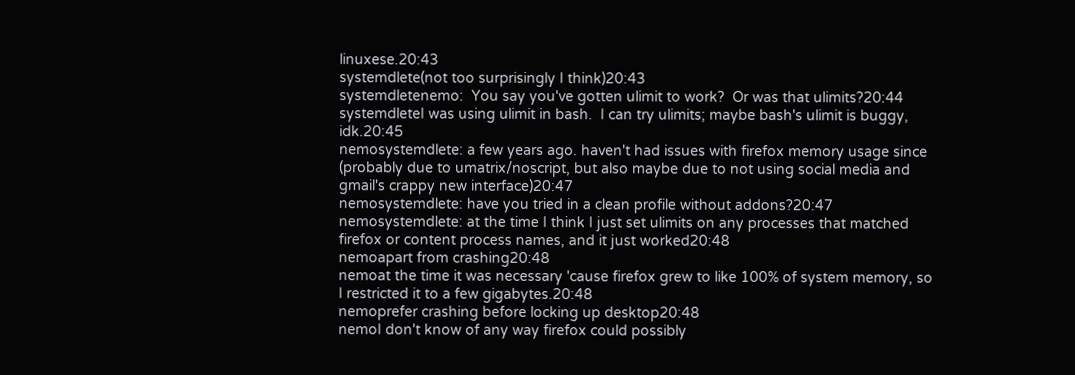linuxese.20:43
systemdlete(not too surprisingly I think)20:43
systemdletenemo:  You say you've gotten ulimit to work?  Or was that ulimits?20:44
systemdleteI was using ulimit in bash.  I can try ulimits; maybe bash's ulimit is buggy, idk.20:45
nemosystemdlete: a few years ago. haven't had issues with firefox memory usage since  (probably due to umatrix/noscript, but also maybe due to not using social media and gmail's crappy new interface)20:47
nemosystemdlete: have you tried in a clean profile without addons?20:47
nemosystemdlete: at the time I think I just set ulimits on any processes that matched firefox or content process names, and it just worked20:48
nemoapart from crashing20:48
nemoat the time it was necessary 'cause firefox grew to like 100% of system memory, so I restricted it to a few gigabytes.20:48
nemoprefer crashing before locking up desktop20:48
nemoI don't know of any way firefox could possibly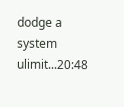dodge a system ulimit...20:48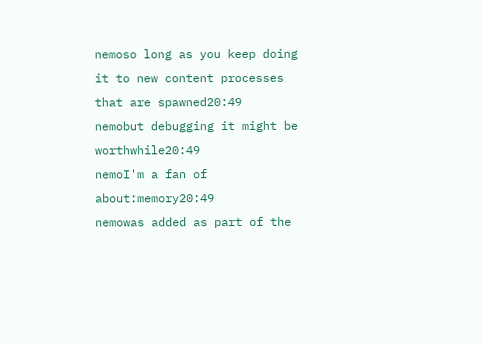nemoso long as you keep doing it to new content processes that are spawned20:49
nemobut debugging it might be worthwhile20:49
nemoI'm a fan of about:memory20:49
nemowas added as part of the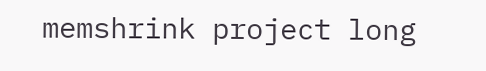memshrink project long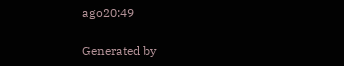ago20:49

Generated by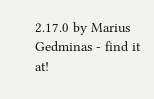2.17.0 by Marius Gedminas - find it at!